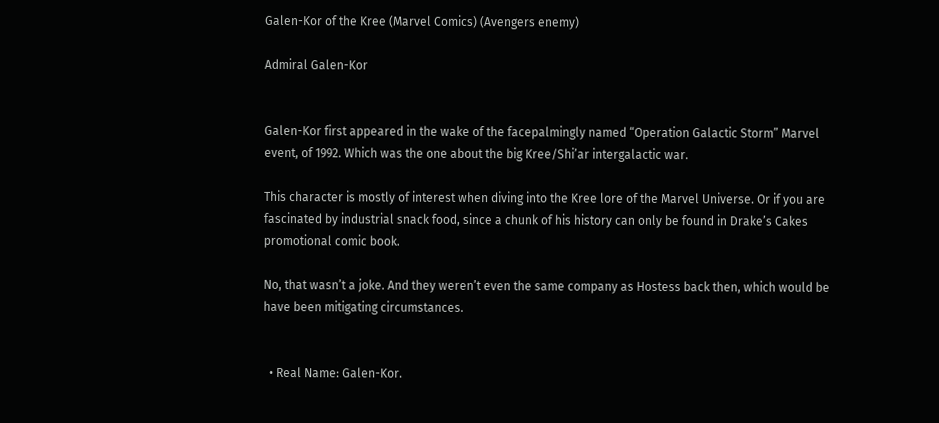Galen-Kor of the Kree (Marvel Comics) (Avengers enemy)

Admiral Galen-Kor


Galen-Kor first appeared in the wake of the facepalmingly named “Operation Galactic Storm” Marvel event, of 1992. Which was the one about the big Kree/Shi’ar intergalactic war.

This character is mostly of interest when diving into the Kree lore of the Marvel Universe. Or if you are fascinated by industrial snack food, since a chunk of his history can only be found in Drake’s Cakes promotional comic book.

No, that wasn’t a joke. And they weren’t even the same company as Hostess back then, which would be have been mitigating circumstances.


  • Real Name: Galen-Kor.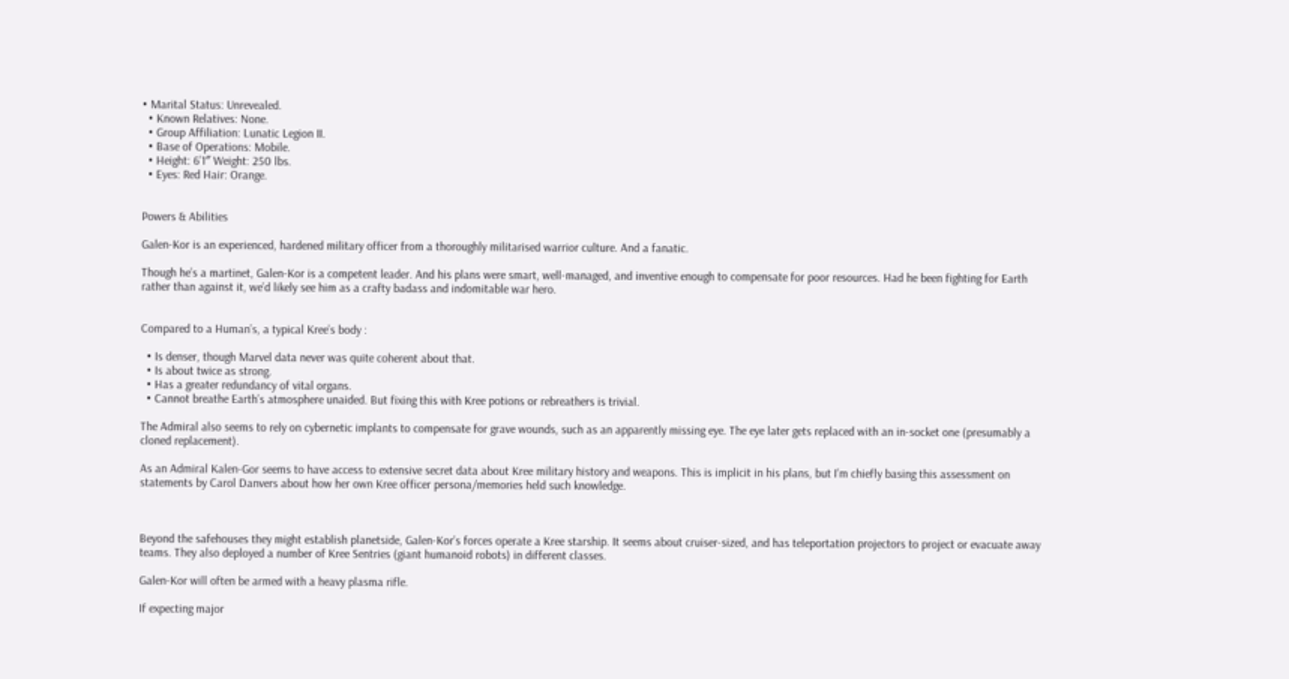• Marital Status: Unrevealed.
  • Known Relatives: None.
  • Group Affiliation: Lunatic Legion II.
  • Base of Operations: Mobile.
  • Height: 6’1″ Weight: 250 lbs.
  • Eyes: Red Hair: Orange.


Powers & Abilities

Galen-Kor is an experienced, hardened military officer from a thoroughly militarised warrior culture. And a fanatic.

Though he’s a martinet, Galen-Kor is a competent leader. And his plans were smart, well-managed, and inventive enough to compensate for poor resources. Had he been fighting for Earth rather than against it, we’d likely see him as a crafty badass and indomitable war hero.


Compared to a Human’s, a typical Kree’s body :

  • Is denser, though Marvel data never was quite coherent about that.
  • Is about twice as strong.
  • Has a greater redundancy of vital organs.
  • Cannot breathe Earth’s atmosphere unaided. But fixing this with Kree potions or rebreathers is trivial.

The Admiral also seems to rely on cybernetic implants to compensate for grave wounds, such as an apparently missing eye. The eye later gets replaced with an in-socket one (presumably a cloned replacement).

As an Admiral Kalen-Gor seems to have access to extensive secret data about Kree military history and weapons. This is implicit in his plans, but I’m chiefly basing this assessment on statements by Carol Danvers about how her own Kree officer persona/memories held such knowledge.



Beyond the safehouses they might establish planetside, Galen-Kor’s forces operate a Kree starship. It seems about cruiser-sized, and has teleportation projectors to project or evacuate away teams. They also deployed a number of Kree Sentries (giant humanoid robots) in different classes.

Galen-Kor will often be armed with a heavy plasma rifle.

If expecting major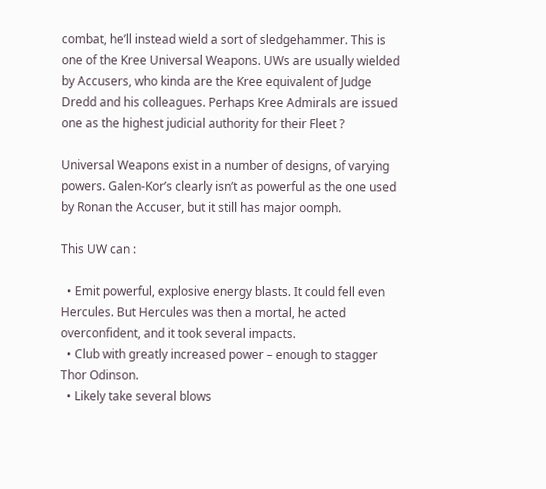combat, he’ll instead wield a sort of sledgehammer. This is one of the Kree Universal Weapons. UWs are usually wielded by Accusers, who kinda are the Kree equivalent of Judge Dredd and his colleagues. Perhaps Kree Admirals are issued one as the highest judicial authority for their Fleet ?

Universal Weapons exist in a number of designs, of varying powers. Galen-Kor’s clearly isn’t as powerful as the one used by Ronan the Accuser, but it still has major oomph.

This UW can :

  • Emit powerful, explosive energy blasts. It could fell even Hercules. But Hercules was then a mortal, he acted overconfident, and it took several impacts.
  • Club with greatly increased power – enough to stagger Thor Odinson.
  • Likely take several blows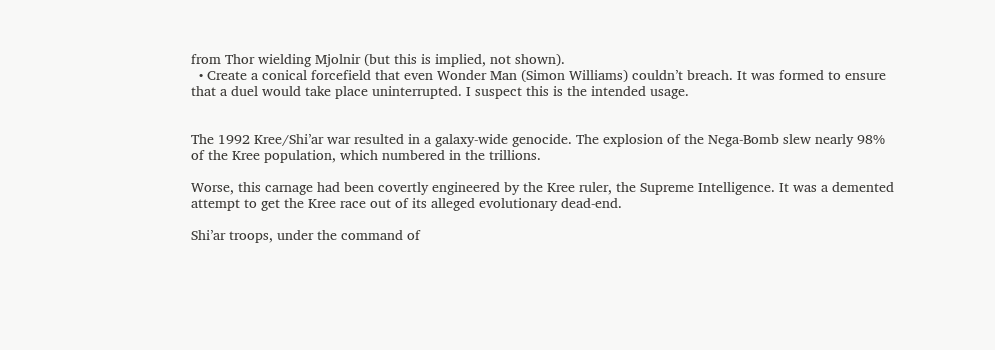from Thor wielding Mjolnir (but this is implied, not shown).
  • Create a conical forcefield that even Wonder Man (Simon Williams) couldn’t breach. It was formed to ensure that a duel would take place uninterrupted. I suspect this is the intended usage.


The 1992 Kree/Shi’ar war resulted in a galaxy-wide genocide. The explosion of the Nega-Bomb slew nearly 98% of the Kree population, which numbered in the trillions.

Worse, this carnage had been covertly engineered by the Kree ruler, the Supreme Intelligence. It was a demented attempt to get the Kree race out of its alleged evolutionary dead-end.

Shi’ar troops, under the command of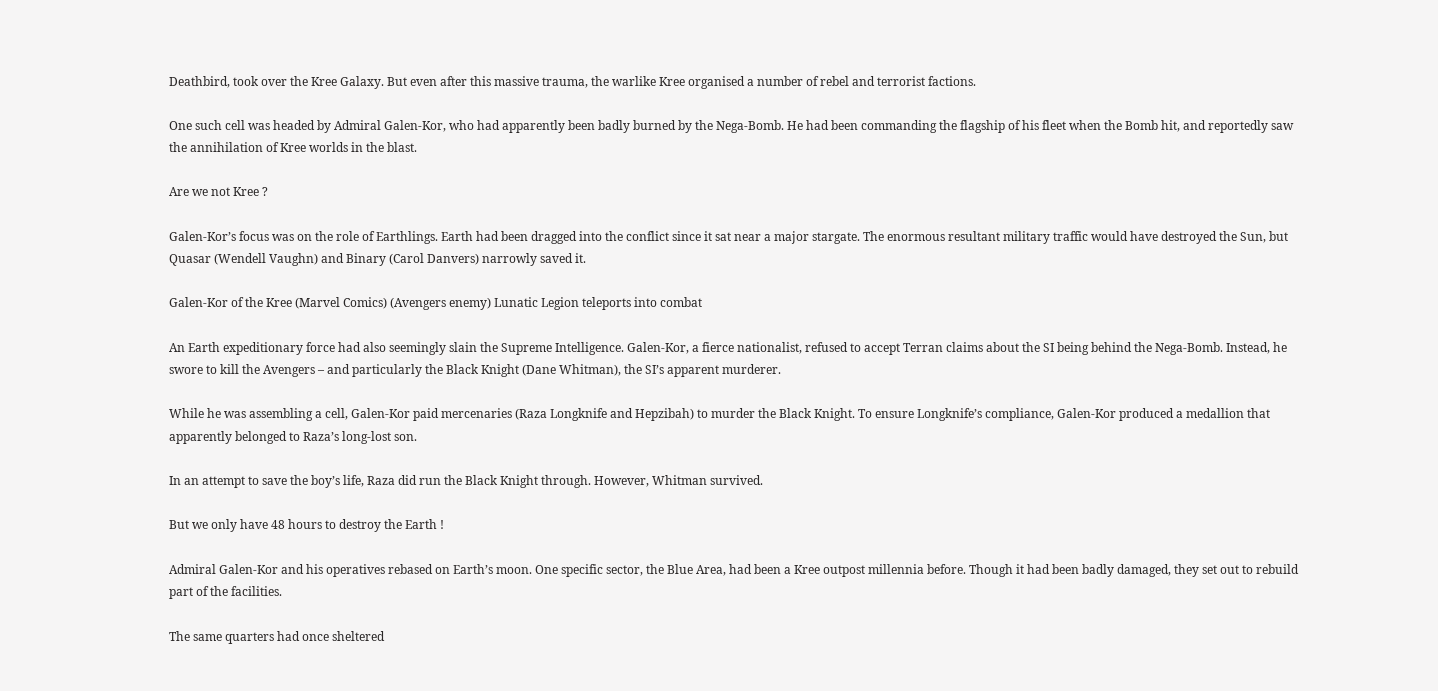Deathbird, took over the Kree Galaxy. But even after this massive trauma, the warlike Kree organised a number of rebel and terrorist factions.

One such cell was headed by Admiral Galen-Kor, who had apparently been badly burned by the Nega-Bomb. He had been commanding the flagship of his fleet when the Bomb hit, and reportedly saw the annihilation of Kree worlds in the blast.

Are we not Kree ?

Galen-Kor’s focus was on the role of Earthlings. Earth had been dragged into the conflict since it sat near a major stargate. The enormous resultant military traffic would have destroyed the Sun, but Quasar (Wendell Vaughn) and Binary (Carol Danvers) narrowly saved it.

Galen-Kor of the Kree (Marvel Comics) (Avengers enemy) Lunatic Legion teleports into combat

An Earth expeditionary force had also seemingly slain the Supreme Intelligence. Galen-Kor, a fierce nationalist, refused to accept Terran claims about the SI being behind the Nega-Bomb. Instead, he swore to kill the Avengers – and particularly the Black Knight (Dane Whitman), the SI’s apparent murderer.

While he was assembling a cell, Galen-Kor paid mercenaries (Raza Longknife and Hepzibah) to murder the Black Knight. To ensure Longknife’s compliance, Galen-Kor produced a medallion that apparently belonged to Raza’s long-lost son.

In an attempt to save the boy’s life, Raza did run the Black Knight through. However, Whitman survived.

But we only have 48 hours to destroy the Earth !

Admiral Galen-Kor and his operatives rebased on Earth’s moon. One specific sector, the Blue Area, had been a Kree outpost millennia before. Though it had been badly damaged, they set out to rebuild part of the facilities.

The same quarters had once sheltered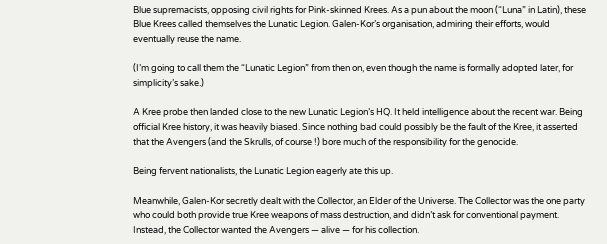Blue supremacists, opposing civil rights for Pink-skinned Krees. As a pun about the moon (“Luna” in Latin), these Blue Krees called themselves the Lunatic Legion. Galen-Kor’s organisation, admiring their efforts, would eventually reuse the name.

(I’m going to call them the “Lunatic Legion” from then on, even though the name is formally adopted later, for simplicity’s sake.)

A Kree probe then landed close to the new Lunatic Legion’s HQ. It held intelligence about the recent war. Being official Kree history, it was heavily biased. Since nothing bad could possibly be the fault of the Kree, it asserted that the Avengers (and the Skrulls, of course !) bore much of the responsibility for the genocide.

Being fervent nationalists, the Lunatic Legion eagerly ate this up.

Meanwhile, Galen-Kor secretly dealt with the Collector, an Elder of the Universe. The Collector was the one party who could both provide true Kree weapons of mass destruction, and didn’t ask for conventional payment. Instead, the Collector wanted the Avengers — alive — for his collection.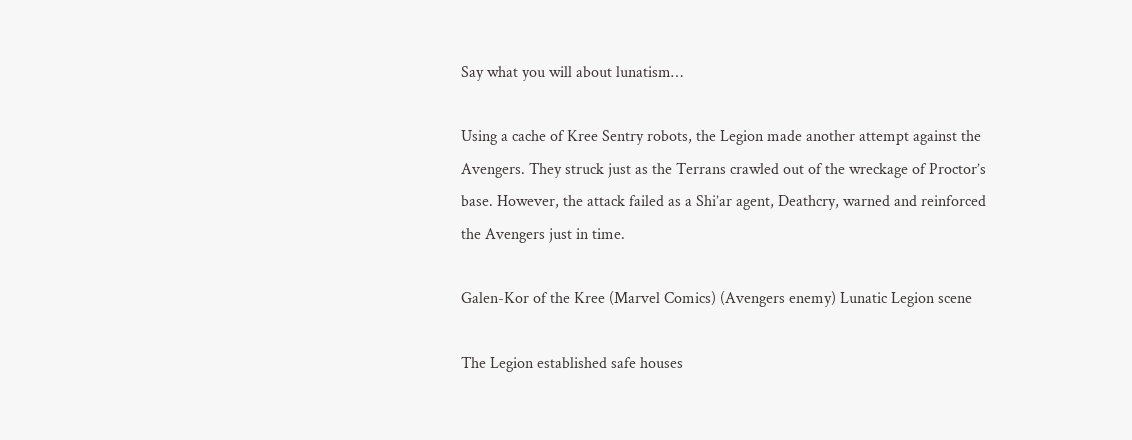Say what you will about lunatism…

Using a cache of Kree Sentry robots, the Legion made another attempt against the Avengers. They struck just as the Terrans crawled out of the wreckage of Proctor’s base. However, the attack failed as a Shi’ar agent, Deathcry, warned and reinforced the Avengers just in time.

Galen-Kor of the Kree (Marvel Comics) (Avengers enemy) Lunatic Legion scene

The Legion established safe houses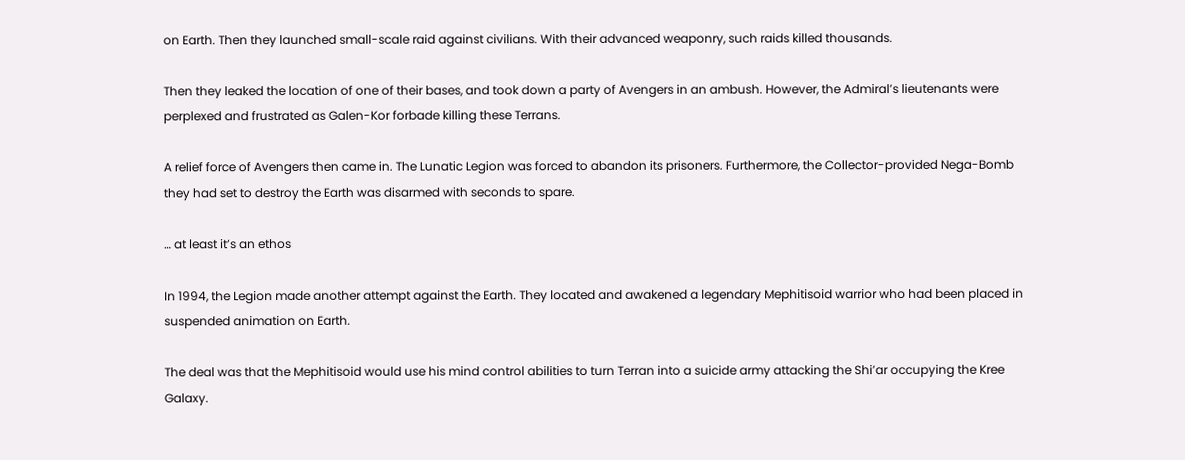on Earth. Then they launched small-scale raid against civilians. With their advanced weaponry, such raids killed thousands.

Then they leaked the location of one of their bases, and took down a party of Avengers in an ambush. However, the Admiral’s lieutenants were perplexed and frustrated as Galen-Kor forbade killing these Terrans.

A relief force of Avengers then came in. The Lunatic Legion was forced to abandon its prisoners. Furthermore, the Collector-provided Nega-Bomb they had set to destroy the Earth was disarmed with seconds to spare.

… at least it’s an ethos

In 1994, the Legion made another attempt against the Earth. They located and awakened a legendary Mephitisoid warrior who had been placed in suspended animation on Earth.

The deal was that the Mephitisoid would use his mind control abilities to turn Terran into a suicide army attacking the Shi’ar occupying the Kree Galaxy.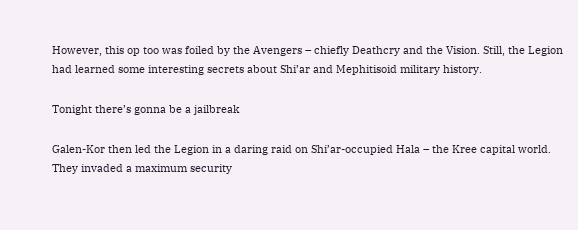However, this op too was foiled by the Avengers – chiefly Deathcry and the Vision. Still, the Legion had learned some interesting secrets about Shi’ar and Mephitisoid military history.

Tonight there’s gonna be a jailbreak

Galen-Kor then led the Legion in a daring raid on Shi’ar-occupied Hala – the Kree capital world. They invaded a maximum security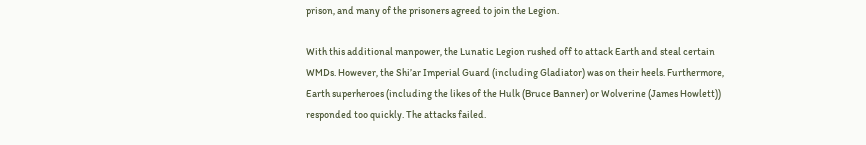prison, and many of the prisoners agreed to join the Legion.

With this additional manpower, the Lunatic Legion rushed off to attack Earth and steal certain WMDs. However, the Shi’ar Imperial Guard (including Gladiator) was on their heels. Furthermore, Earth superheroes (including the likes of the Hulk (Bruce Banner) or Wolverine (James Howlett)) responded too quickly. The attacks failed.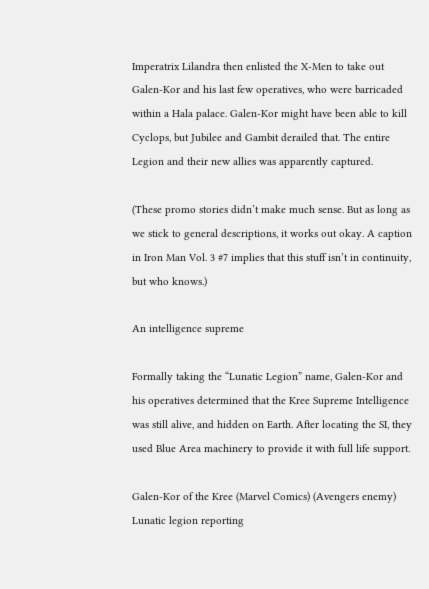Imperatrix Lilandra then enlisted the X-Men to take out Galen-Kor and his last few operatives, who were barricaded within a Hala palace. Galen-Kor might have been able to kill Cyclops, but Jubilee and Gambit derailed that. The entire Legion and their new allies was apparently captured.

(These promo stories didn’t make much sense. But as long as we stick to general descriptions, it works out okay. A caption in Iron Man Vol. 3 #7 implies that this stuff isn’t in continuity, but who knows.)

An intelligence supreme

Formally taking the “Lunatic Legion” name, Galen-Kor and his operatives determined that the Kree Supreme Intelligence was still alive, and hidden on Earth. After locating the SI, they used Blue Area machinery to provide it with full life support.

Galen-Kor of the Kree (Marvel Comics) (Avengers enemy) Lunatic legion reporting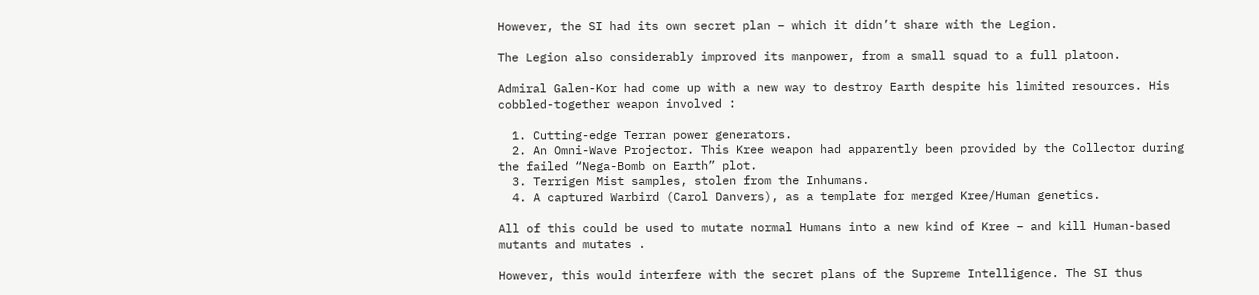However, the SI had its own secret plan – which it didn’t share with the Legion.

The Legion also considerably improved its manpower, from a small squad to a full platoon.

Admiral Galen-Kor had come up with a new way to destroy Earth despite his limited resources. His cobbled-together weapon involved :

  1. Cutting-edge Terran power generators.
  2. An Omni-Wave Projector. This Kree weapon had apparently been provided by the Collector during the failed “Nega-Bomb on Earth” plot.
  3. Terrigen Mist samples, stolen from the Inhumans.
  4. A captured Warbird (Carol Danvers), as a template for merged Kree/Human genetics.

All of this could be used to mutate normal Humans into a new kind of Kree – and kill Human-based mutants and mutates .

However, this would interfere with the secret plans of the Supreme Intelligence. The SI thus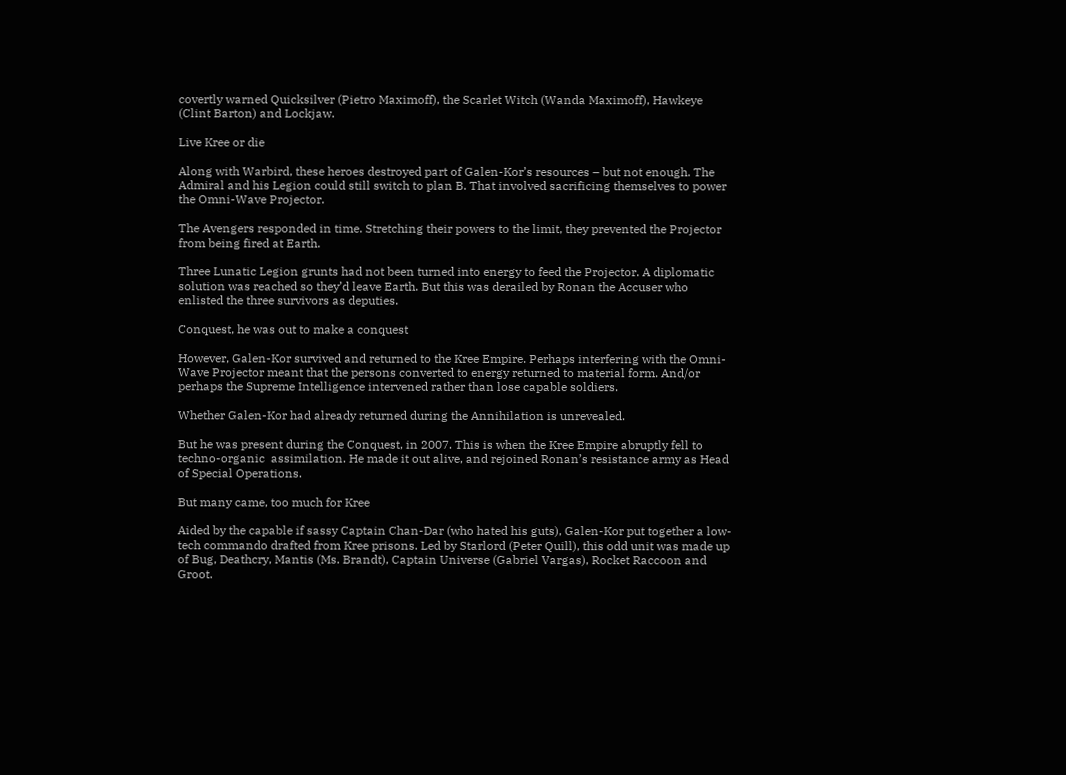covertly warned Quicksilver (Pietro Maximoff), the Scarlet Witch (Wanda Maximoff), Hawkeye (Clint Barton) and Lockjaw.

Live Kree or die

Along with Warbird, these heroes destroyed part of Galen-Kor’s resources – but not enough. The Admiral and his Legion could still switch to plan B. That involved sacrificing themselves to power the Omni-Wave Projector.

The Avengers responded in time. Stretching their powers to the limit, they prevented the Projector from being fired at Earth.

Three Lunatic Legion grunts had not been turned into energy to feed the Projector. A diplomatic solution was reached so they’d leave Earth. But this was derailed by Ronan the Accuser who enlisted the three survivors as deputies.

Conquest, he was out to make a conquest

However, Galen-Kor survived and returned to the Kree Empire. Perhaps interfering with the Omni-Wave Projector meant that the persons converted to energy returned to material form. And/or perhaps the Supreme Intelligence intervened rather than lose capable soldiers.

Whether Galen-Kor had already returned during the Annihilation is unrevealed.

But he was present during the Conquest, in 2007. This is when the Kree Empire abruptly fell to techno-organic  assimilation. He made it out alive, and rejoined Ronan’s resistance army as Head of Special Operations.

But many came, too much for Kree

Aided by the capable if sassy Captain Chan-Dar (who hated his guts), Galen-Kor put together a low-tech commando drafted from Kree prisons. Led by Starlord (Peter Quill), this odd unit was made up of Bug, Deathcry, Mantis (Ms. Brandt), Captain Universe (Gabriel Vargas), Rocket Raccoon and Groot.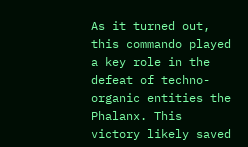As it turned out, this commando played a key role in the defeat of techno-organic entities the Phalanx. This victory likely saved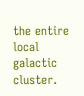the entire local galactic cluster.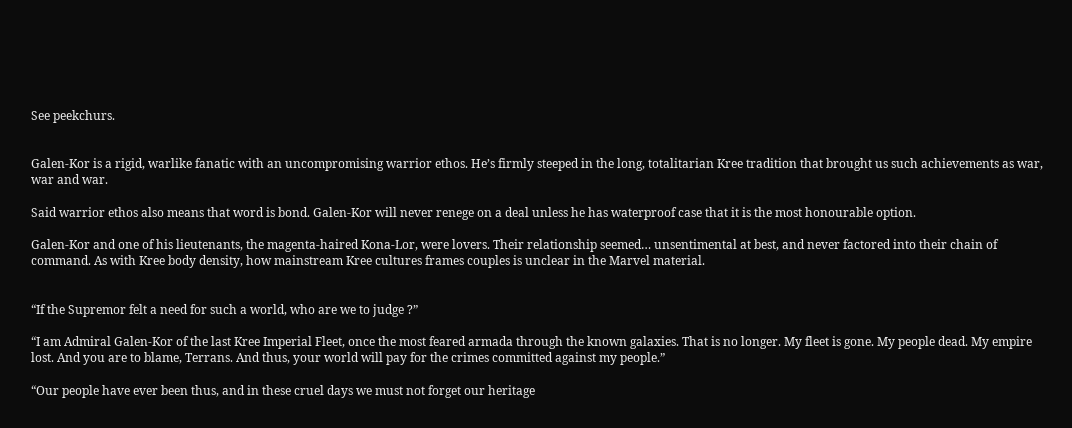See peekchurs.


Galen-Kor is a rigid, warlike fanatic with an uncompromising warrior ethos. He’s firmly steeped in the long, totalitarian Kree tradition that brought us such achievements as war, war and war.

Said warrior ethos also means that word is bond. Galen-Kor will never renege on a deal unless he has waterproof case that it is the most honourable option.

Galen-Kor and one of his lieutenants, the magenta-haired Kona-Lor, were lovers. Their relationship seemed… unsentimental at best, and never factored into their chain of command. As with Kree body density, how mainstream Kree cultures frames couples is unclear in the Marvel material.


“If the Supremor felt a need for such a world, who are we to judge ?”

“I am Admiral Galen-Kor of the last Kree Imperial Fleet, once the most feared armada through the known galaxies. That is no longer. My fleet is gone. My people dead. My empire lost. And you are to blame, Terrans. And thus, your world will pay for the crimes committed against my people.”

“Our people have ever been thus, and in these cruel days we must not forget our heritage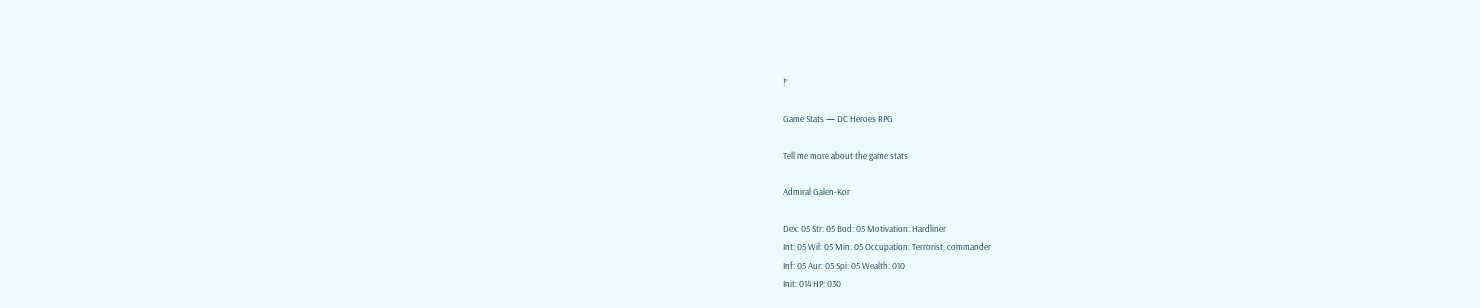!”

Game Stats — DC Heroes RPG

Tell me more about the game stats

Admiral Galen-Kor

Dex: 05 Str: 05 Bod: 05 Motivation: Hardliner
Int: 05 Wil: 05 Min: 05 Occupation: Terrorist, commander
Inf: 05 Aur: 05 Spi: 05 Wealth: 010
Init: 014 HP: 030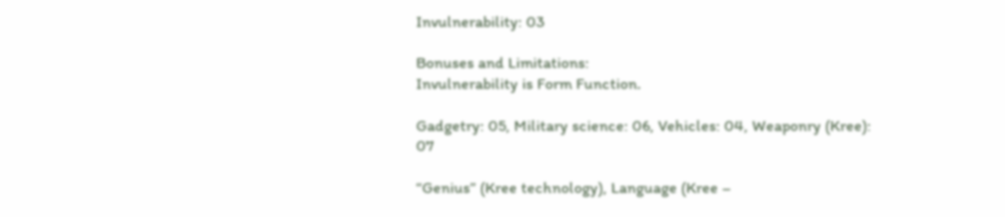Invulnerability: 03

Bonuses and Limitations:
Invulnerability is Form Function.

Gadgetry: 05, Military science: 06, Vehicles: 04, Weaponry (Kree): 07

“Genius” (Kree technology), Language (Kree –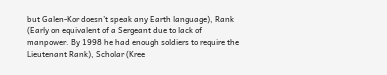but Galen-Kor doesn’t speak any Earth language), Rank (Early on equivalent of a Sergeant due to lack of manpower. By 1998 he had enough soldiers to require the Lieutenant Rank), Scholar (Kree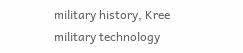military history, Kree military technology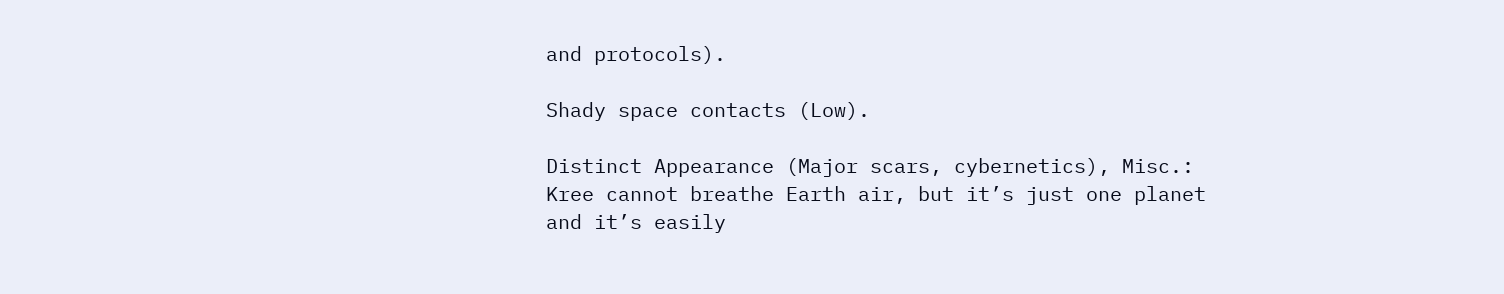and protocols).

Shady space contacts (Low).

Distinct Appearance (Major scars, cybernetics), Misc.: Kree cannot breathe Earth air, but it’s just one planet and it’s easily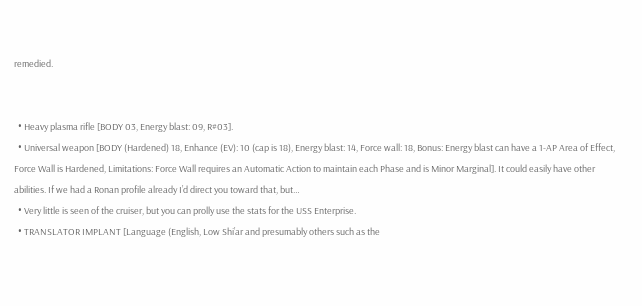remedied.


  • Heavy plasma rifle [BODY 03, Energy blast: 09, R#03].
  • Universal weapon [BODY (Hardened) 18, Enhance (EV): 10 (cap is 18), Energy blast: 14, Force wall: 18, Bonus: Energy blast can have a 1-AP Area of Effect, Force Wall is Hardened, Limitations: Force Wall requires an Automatic Action to maintain each Phase and is Minor Marginal]. It could easily have other abilities. If we had a Ronan profile already I’d direct you toward that, but…
  • Very little is seen of the cruiser, but you can prolly use the stats for the USS Enterprise.
  • TRANSLATOR IMPLANT [Language (English, Low Shi’ar and presumably others such as the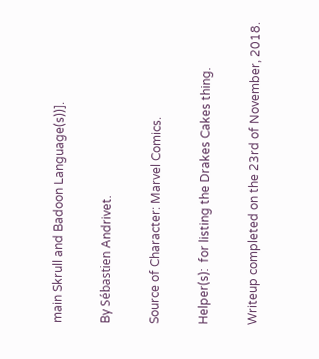main Skrull and Badoon Language(s))].

By Sébastien Andrivet.

Source of Character: Marvel Comics.

Helper(s):  for listing the Drakes Cakes thing.

Writeup completed on the 23rd of November, 2018.